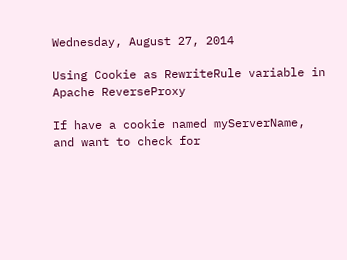Wednesday, August 27, 2014

Using Cookie as RewriteRule variable in Apache ReverseProxy

If have a cookie named myServerName, and want to check for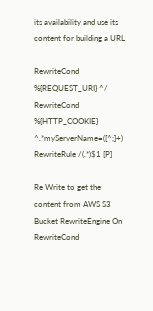its availability and use its content for building a URL

RewriteCond %{REQUEST_URI} ^/
RewriteCond %{HTTP_COOKIE} ^.*myServerName=([^;]+)
RewriteRule /(.*)$1 [P]

Re Write to get the content from AWS S3 Bucket RewriteEngine On RewriteCond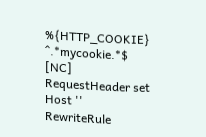%{HTTP_COOKIE} ^.*mycookie.*$ [NC] RequestHeader set Host '' RewriteRule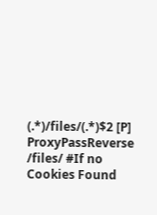(.*)/files/(.*)$2 [P] ProxyPassReverse /files/ #If no Cookies Found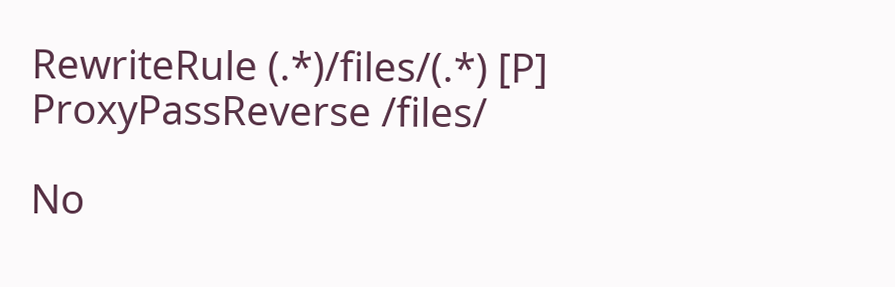RewriteRule (.*)/files/(.*) [P] ProxyPassReverse /files/

No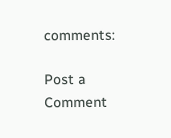comments:

Post a Comment